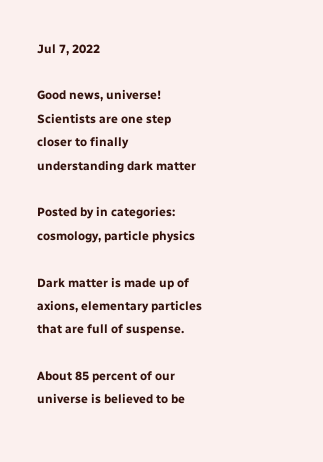Jul 7, 2022

Good news, universe! Scientists are one step closer to finally understanding dark matter

Posted by in categories: cosmology, particle physics

Dark matter is made up of axions, elementary particles that are full of suspense.

About 85 percent of our universe is believed to be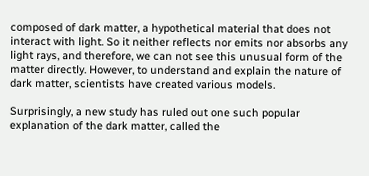composed of dark matter, a hypothetical material that does not interact with light. So it neither reflects nor emits nor absorbs any light rays, and therefore, we can not see this unusual form of the matter directly. However, to understand and explain the nature of dark matter, scientists have created various models.

Surprisingly, a new study has ruled out one such popular explanation of the dark matter, called the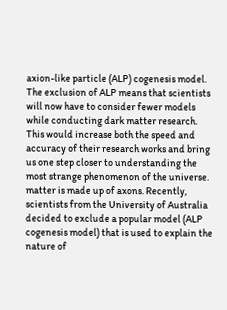axion-like particle (ALP) cogenesis model. The exclusion of ALP means that scientists will now have to consider fewer models while conducting dark matter research. This would increase both the speed and accuracy of their research works and bring us one step closer to understanding the most strange phenomenon of the universe. matter is made up of axons. Recently, scientists from the University of Australia decided to exclude a popular model (ALP cogenesis model) that is used to explain the nature of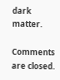dark matter.

Comments are closed.